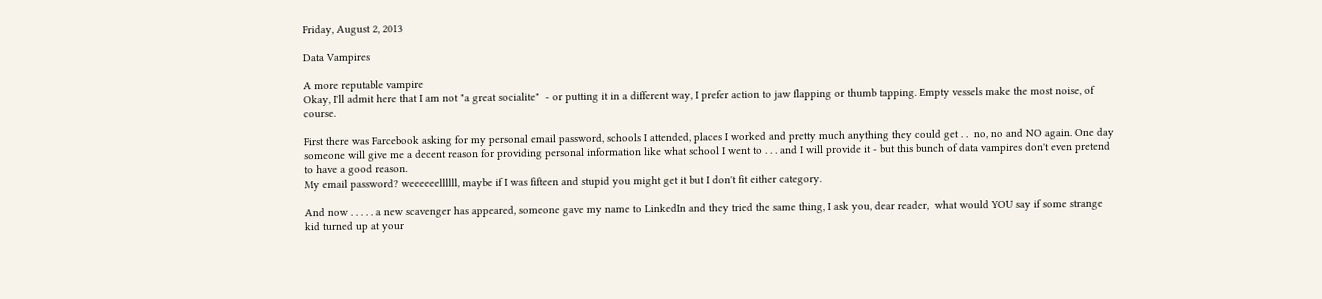Friday, August 2, 2013

Data Vampires

A more reputable vampire
Okay, I'll admit here that I am not "a great socialite"  - or putting it in a different way, I prefer action to jaw flapping or thumb tapping. Empty vessels make the most noise, of course.

First there was Farcebook asking for my personal email password, schools I attended, places I worked and pretty much anything they could get . .  no, no and NO again. One day someone will give me a decent reason for providing personal information like what school I went to . . . and I will provide it - but this bunch of data vampires don't even pretend to have a good reason.
My email password? weeeeeellllll, maybe if I was fifteen and stupid you might get it but I don't fit either category.

And now . . . . . a new scavenger has appeared, someone gave my name to LinkedIn and they tried the same thing, I ask you, dear reader,  what would YOU say if some strange kid turned up at your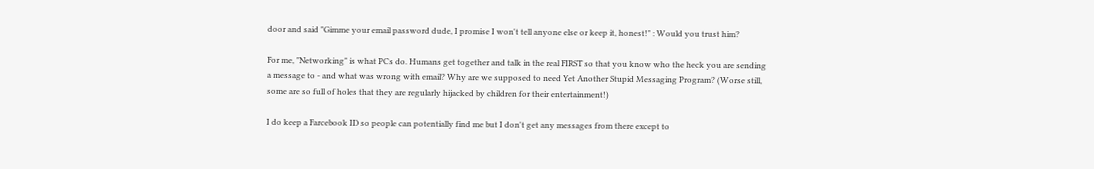door and said "Gimme your email password dude, I promise I won't tell anyone else or keep it, honest!" : Would you trust him?

For me, "Networking" is what PCs do. Humans get together and talk in the real FIRST so that you know who the heck you are sending a message to - and what was wrong with email? Why are we supposed to need Yet Another Stupid Messaging Program? (Worse still, some are so full of holes that they are regularly hijacked by children for their entertainment!)

I do keep a Farcebook ID so people can potentially find me but I don't get any messages from there except to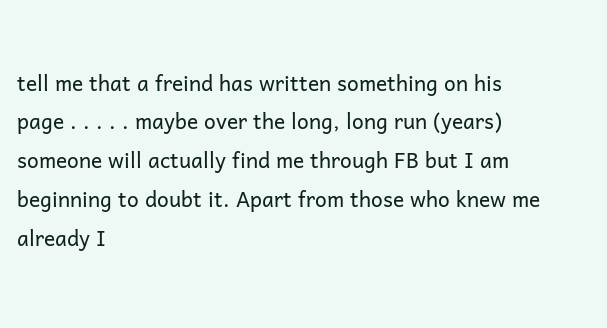tell me that a freind has written something on his page . . . . . maybe over the long, long run (years) someone will actually find me through FB but I am beginning to doubt it. Apart from those who knew me already I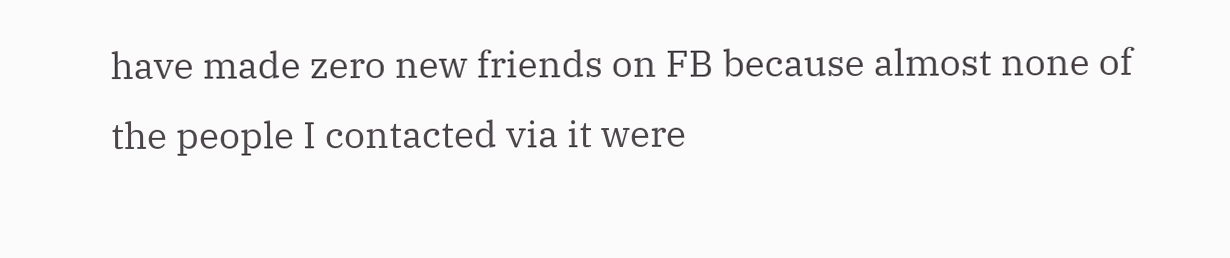have made zero new friends on FB because almost none of the people I contacted via it were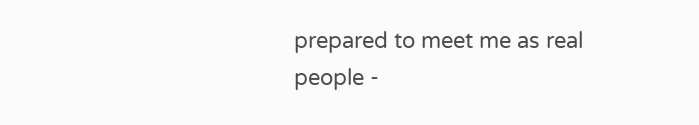prepared to meet me as real people -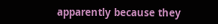apparently because they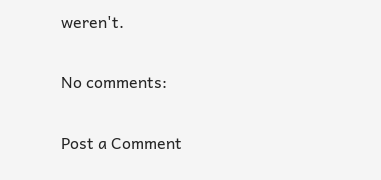weren't.

No comments:

Post a Comment